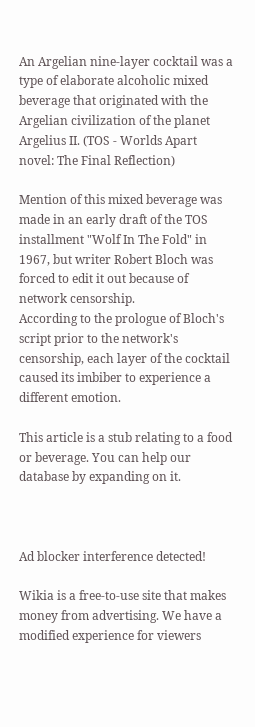An Argelian nine-layer cocktail was a type of elaborate alcoholic mixed beverage that originated with the Argelian civilization of the planet Argelius II. (TOS - Worlds Apart novel: The Final Reflection)

Mention of this mixed beverage was made in an early draft of the TOS installment "Wolf In The Fold" in 1967, but writer Robert Bloch was forced to edit it out because of network censorship.
According to the prologue of Bloch's script prior to the network's censorship, each layer of the cocktail caused its imbiber to experience a different emotion.

This article is a stub relating to a food or beverage. You can help our database by expanding on it.



Ad blocker interference detected!

Wikia is a free-to-use site that makes money from advertising. We have a modified experience for viewers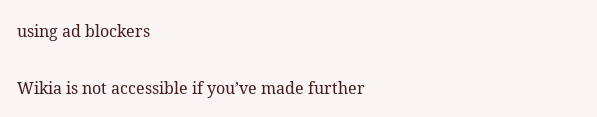using ad blockers

Wikia is not accessible if you’ve made further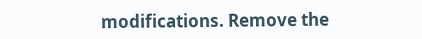modifications. Remove the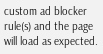custom ad blocker rule(s) and the page will load as expected.